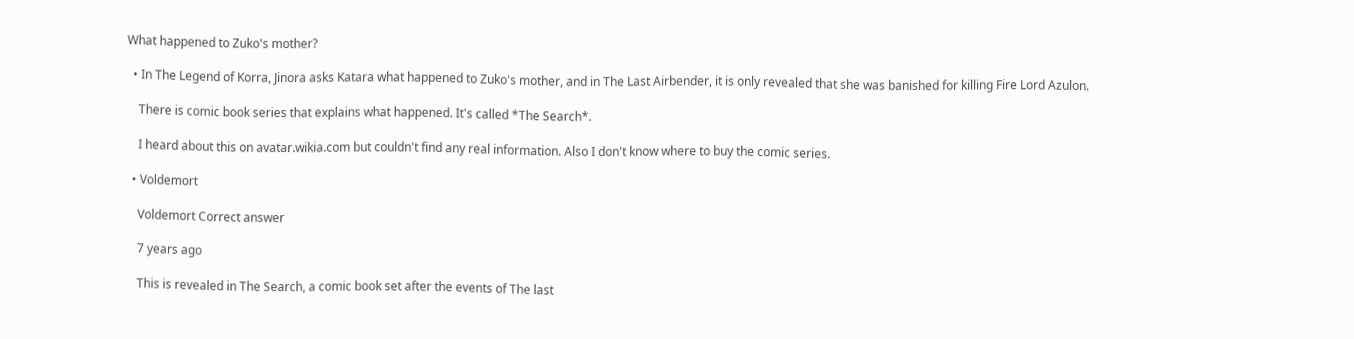What happened to Zuko's mother?

  • In The Legend of Korra, Jinora asks Katara what happened to Zuko's mother, and in The Last Airbender, it is only revealed that she was banished for killing Fire Lord Azulon.

    There is comic book series that explains what happened. It's called *The Search*.

    I heard about this on avatar.wikia.com but couldn't find any real information. Also I don't know where to buy the comic series.

  • Voldemort

    Voldemort Correct answer

    7 years ago

    This is revealed in The Search, a comic book set after the events of The last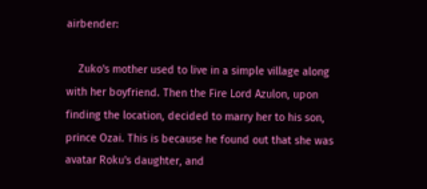airbender:

    Zuko's mother used to live in a simple village along with her boyfriend. Then the Fire Lord Azulon, upon finding the location, decided to marry her to his son, prince Ozai. This is because he found out that she was avatar Roku's daughter, and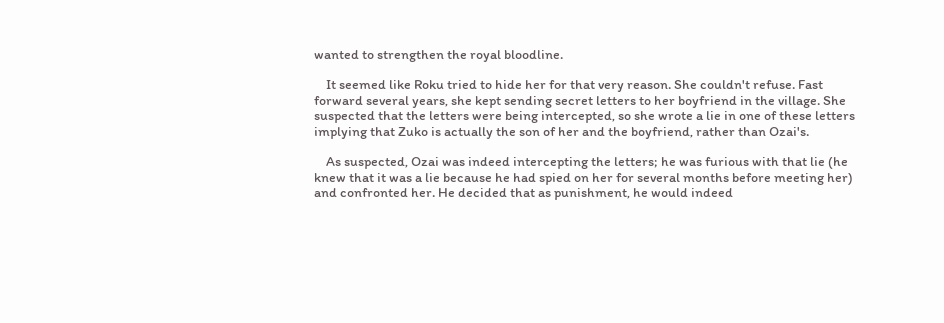wanted to strengthen the royal bloodline.

    It seemed like Roku tried to hide her for that very reason. She couldn't refuse. Fast forward several years, she kept sending secret letters to her boyfriend in the village. She suspected that the letters were being intercepted, so she wrote a lie in one of these letters implying that Zuko is actually the son of her and the boyfriend, rather than Ozai's.

    As suspected, Ozai was indeed intercepting the letters; he was furious with that lie (he knew that it was a lie because he had spied on her for several months before meeting her) and confronted her. He decided that as punishment, he would indeed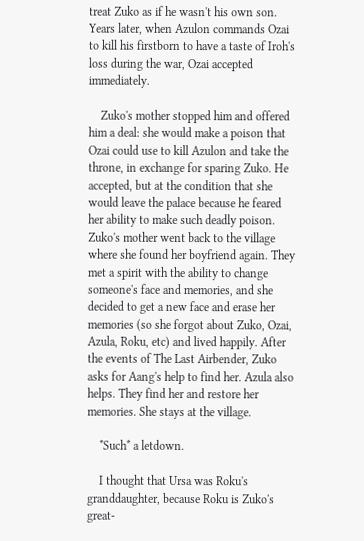treat Zuko as if he wasn't his own son. Years later, when Azulon commands Ozai to kill his firstborn to have a taste of Iroh's loss during the war, Ozai accepted immediately.

    Zuko's mother stopped him and offered him a deal: she would make a poison that Ozai could use to kill Azulon and take the throne, in exchange for sparing Zuko. He accepted, but at the condition that she would leave the palace because he feared her ability to make such deadly poison. Zuko's mother went back to the village where she found her boyfriend again. They met a spirit with the ability to change someone's face and memories, and she decided to get a new face and erase her memories (so she forgot about Zuko, Ozai, Azula, Roku, etc) and lived happily. After the events of The Last Airbender, Zuko asks for Aang's help to find her. Azula also helps. They find her and restore her memories. She stays at the village.

    *Such* a letdown.

    I thought that Ursa was Roku's granddaughter, because Roku is Zuko's great-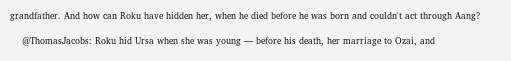grandfather. And how can Roku have hidden her, when he died before he was born and couldn't act through Aang?

    @ThomasJacobs: Roku hid Ursa when she was young — before his death, her marriage to Ozai, and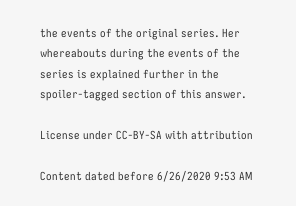the events of the original series. Her whereabouts during the events of the series is explained further in the spoiler-tagged section of this answer.

License under CC-BY-SA with attribution

Content dated before 6/26/2020 9:53 AM